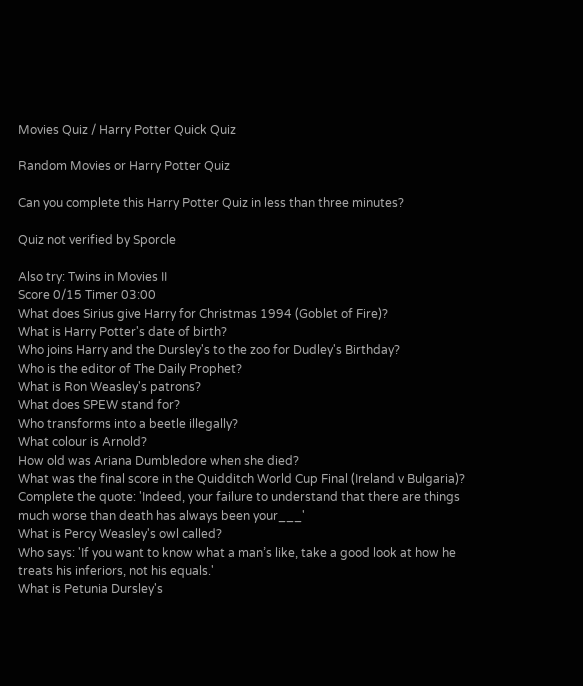Movies Quiz / Harry Potter Quick Quiz

Random Movies or Harry Potter Quiz

Can you complete this Harry Potter Quiz in less than three minutes?

Quiz not verified by Sporcle

Also try: Twins in Movies II
Score 0/15 Timer 03:00
What does Sirius give Harry for Christmas 1994 (Goblet of Fire)?
What is Harry Potter's date of birth?
Who joins Harry and the Dursley's to the zoo for Dudley's Birthday?
Who is the editor of The Daily Prophet?
What is Ron Weasley's patrons?
What does SPEW stand for?
Who transforms into a beetle illegally?
What colour is Arnold?
How old was Ariana Dumbledore when she died?
What was the final score in the Quidditch World Cup Final (Ireland v Bulgaria)?
Complete the quote: 'Indeed, your failure to understand that there are things much worse than death has always been your___'
What is Percy Weasley's owl called?
Who says: 'If you want to know what a man’s like, take a good look at how he treats his inferiors, not his equals.'
What is Petunia Dursley's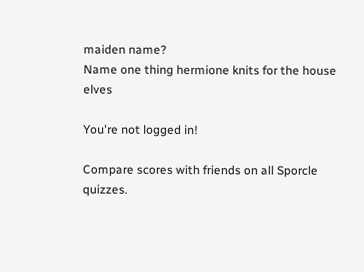maiden name?
Name one thing hermione knits for the house elves

You're not logged in!

Compare scores with friends on all Sporcle quizzes.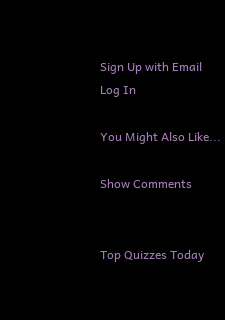Sign Up with Email
Log In

You Might Also Like...

Show Comments


Top Quizzes Today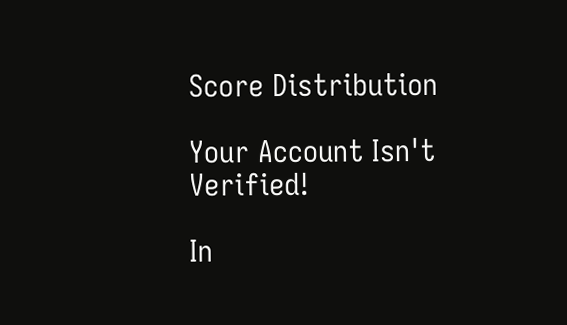Score Distribution

Your Account Isn't Verified!

In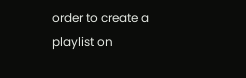order to create a playlist on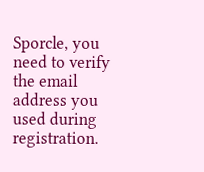Sporcle, you need to verify the email address you used during registration.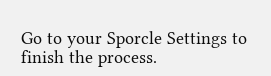Go to your Sporcle Settings to finish the process.